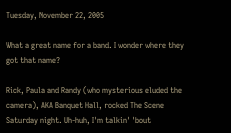Tuesday, November 22, 2005

What a great name for a band. I wonder where they got that name?

Rick, Paula and Randy (who mysterious eluded the camera), AKA Banquet Hall, rocked The Scene Saturday night. Uh-huh, I'm talkin' 'bout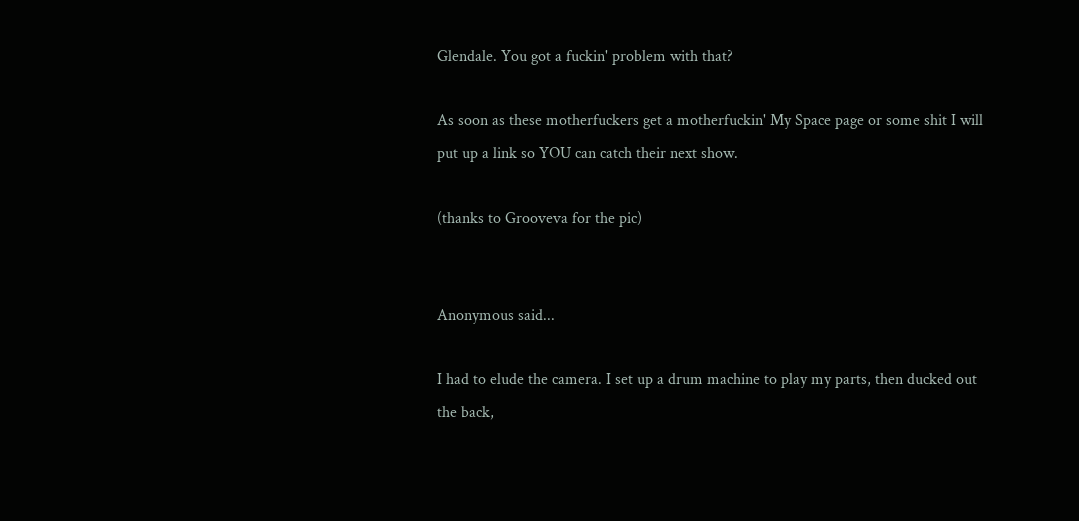Glendale. You got a fuckin' problem with that?

As soon as these motherfuckers get a motherfuckin' My Space page or some shit I will put up a link so YOU can catch their next show.

(thanks to Grooveva for the pic)


Anonymous said...

I had to elude the camera. I set up a drum machine to play my parts, then ducked out the back,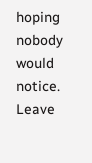hoping nobody would notice. Leave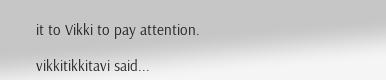it to Vikki to pay attention.

vikkitikkitavi said...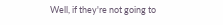Well, if they're not going to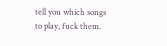tell you which songs to play, fuck them.